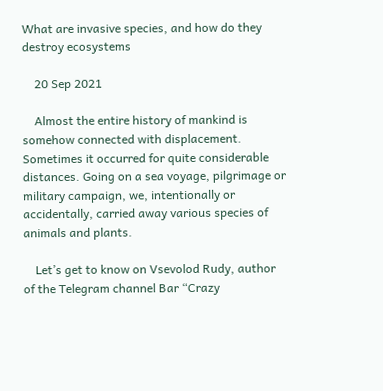What are invasive species, and how do they destroy ecosystems

    20 Sep 2021

    Almost the entire history of mankind is somehow connected with displacement. Sometimes it occurred for quite considerable distances. Going on a sea voyage, pilgrimage or military campaign, we, intentionally or accidentally, carried away various species of animals and plants.

    Let’s get to know on Vsevolod Rudy, author of the Telegram channel Bar “Crazy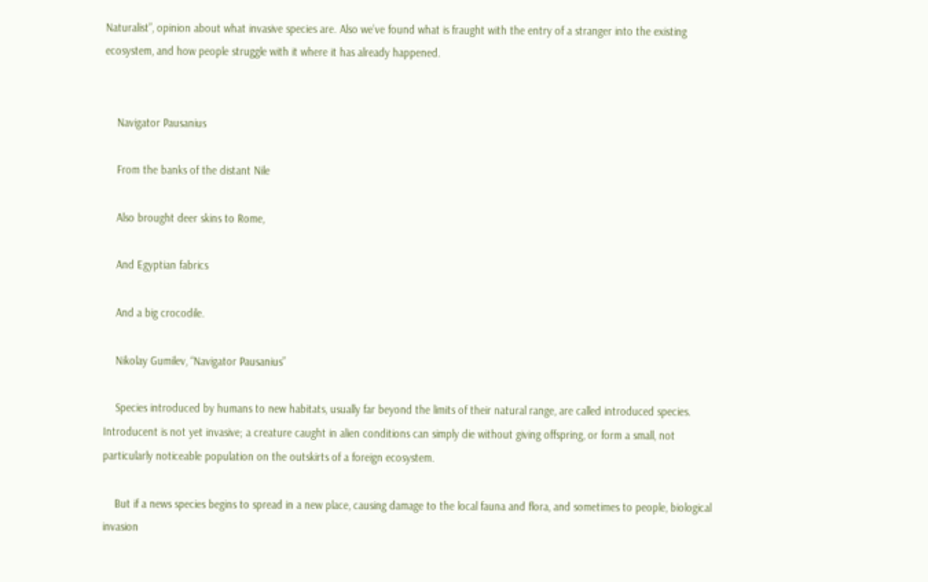Naturalist”, opinion about what invasive species are. Also we’ve found what is fraught with the entry of a stranger into the existing ecosystem, and how people struggle with it where it has already happened.


    Navigator Pausanius

    From the banks of the distant Nile

    Also brought deer skins to Rome,

    And Egyptian fabrics

    And a big crocodile.

    Nikolay Gumilev, “Navigator Pausanius”

    Species introduced by humans to new habitats, usually far beyond the limits of their natural range, are called introduced species. Introducent is not yet invasive; a creature caught in alien conditions can simply die without giving offspring, or form a small, not particularly noticeable population on the outskirts of a foreign ecosystem.

    But if a news species begins to spread in a new place, causing damage to the local fauna and flora, and sometimes to people, biological invasion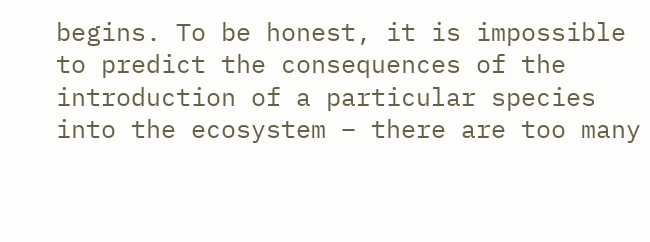begins. To be honest, it is impossible to predict the consequences of the introduction of a particular species into the ecosystem – there are too many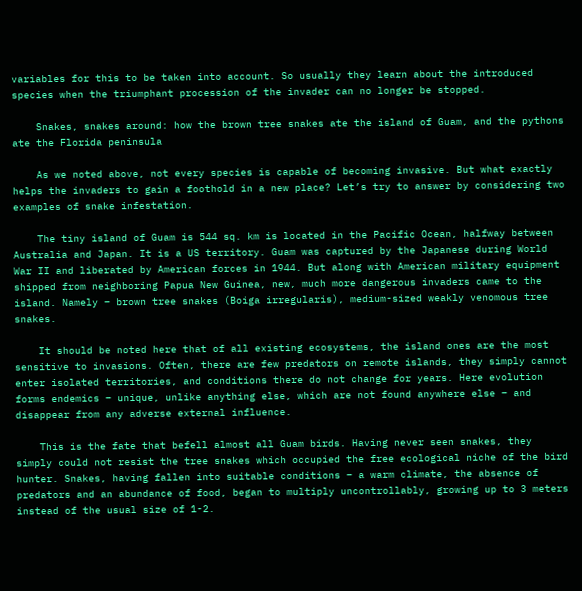variables for this to be taken into account. So usually they learn about the introduced species when the triumphant procession of the invader can no longer be stopped.

    Snakes, snakes around: how the brown tree snakes ate the island of Guam, and the pythons ate the Florida peninsula

    As we noted above, not every species is capable of becoming invasive. But what exactly helps the invaders to gain a foothold in a new place? Let’s try to answer by considering two examples of snake infestation.

    The tiny island of Guam is 544 sq. km is located in the Pacific Ocean, halfway between Australia and Japan. It is a US territory. Guam was captured by the Japanese during World War II and liberated by American forces in 1944. But along with American military equipment shipped from neighboring Papua New Guinea, new, much more dangerous invaders came to the island. Namely – brown tree snakes (Boiga irregularis), medium-sized weakly venomous tree snakes.

    It should be noted here that of all existing ecosystems, the island ones are the most sensitive to invasions. Often, there are few predators on remote islands, they simply cannot enter isolated territories, and conditions there do not change for years. Here evolution forms endemics – unique, unlike anything else, which are not found anywhere else – and disappear from any adverse external influence.

    This is the fate that befell almost all Guam birds. Having never seen snakes, they simply could not resist the tree snakes which occupied the free ecological niche of the bird hunter. Snakes, having fallen into suitable conditions – a warm climate, the absence of predators and an abundance of food, began to multiply uncontrollably, growing up to 3 meters instead of the usual size of 1-2.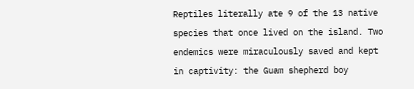Reptiles literally ate 9 of the 13 native species that once lived on the island. Two endemics were miraculously saved and kept in captivity: the Guam shepherd boy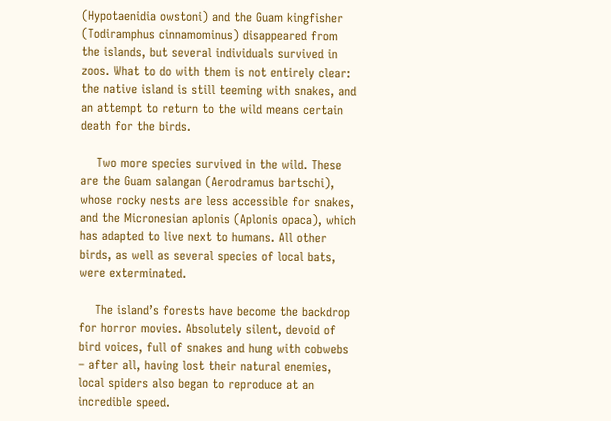(Hypotaenidia owstoni) and the Guam kingfisher (Todiramphus cinnamominus) disappeared from the islands, but several individuals survived in zoos. What to do with them is not entirely clear: the native island is still teeming with snakes, and an attempt to return to the wild means certain death for the birds.

    Two more species survived in the wild. These are the Guam salangan (Aerodramus bartschi), whose rocky nests are less accessible for snakes, and the Micronesian aplonis (Aplonis opaca), which has adapted to live next to humans. All other birds, as well as several species of local bats, were exterminated.

    The island’s forests have become the backdrop for horror movies. Absolutely silent, devoid of bird voices, full of snakes and hung with cobwebs – after all, having lost their natural enemies, local spiders also began to reproduce at an incredible speed.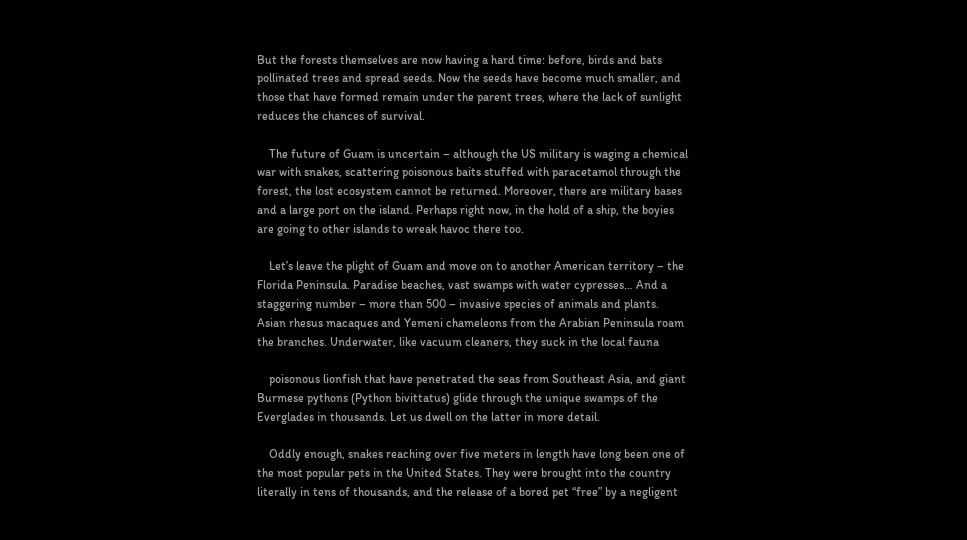But the forests themselves are now having a hard time: before, birds and bats pollinated trees and spread seeds. Now the seeds have become much smaller, and those that have formed remain under the parent trees, where the lack of sunlight reduces the chances of survival.

    The future of Guam is uncertain – although the US military is waging a chemical war with snakes, scattering poisonous baits stuffed with paracetamol through the forest, the lost ecosystem cannot be returned. Moreover, there are military bases and a large port on the island. Perhaps right now, in the hold of a ship, the boyies are going to other islands to wreak havoc there too.

    Let’s leave the plight of Guam and move on to another American territory – the Florida Peninsula. Paradise beaches, vast swamps with water cypresses… And a staggering number – more than 500 – invasive species of animals and plants. Asian rhesus macaques and Yemeni chameleons from the Arabian Peninsula roam the branches. Underwater, like vacuum cleaners, they suck in the local fauna

    poisonous lionfish that have penetrated the seas from Southeast Asia, and giant Burmese pythons (Python bivittatus) glide through the unique swamps of the Everglades in thousands. Let us dwell on the latter in more detail.

    Oddly enough, snakes reaching over five meters in length have long been one of the most popular pets in the United States. They were brought into the country literally in tens of thousands, and the release of a bored pet “free” by a negligent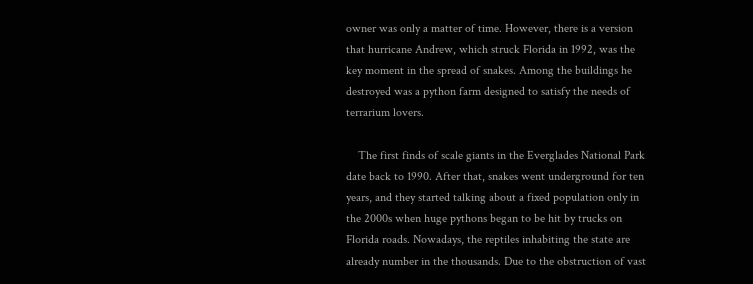owner was only a matter of time. However, there is a version that hurricane Andrew, which struck Florida in 1992, was the key moment in the spread of snakes. Among the buildings he destroyed was a python farm designed to satisfy the needs of terrarium lovers.

    The first finds of scale giants in the Everglades National Park date back to 1990. After that, snakes went underground for ten years, and they started talking about a fixed population only in the 2000s when huge pythons began to be hit by trucks on Florida roads. Nowadays, the reptiles inhabiting the state are already number in the thousands. Due to the obstruction of vast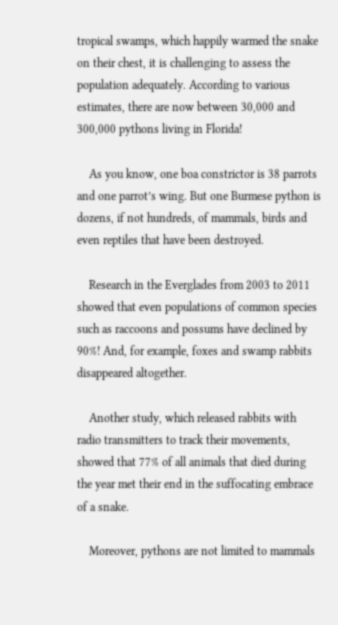tropical swamps, which happily warmed the snake on their chest, it is challenging to assess the population adequately. According to various estimates, there are now between 30,000 and 300,000 pythons living in Florida!

    As you know, one boa constrictor is 38 parrots and one parrot’s wing. But one Burmese python is dozens, if not hundreds, of mammals, birds and even reptiles that have been destroyed.

    Research in the Everglades from 2003 to 2011 showed that even populations of common species such as raccoons and possums have declined by 90%! And, for example, foxes and swamp rabbits disappeared altogether.

    Another study, which released rabbits with radio transmitters to track their movements, showed that 77% of all animals that died during the year met their end in the suffocating embrace of a snake.

    Moreover, pythons are not limited to mammals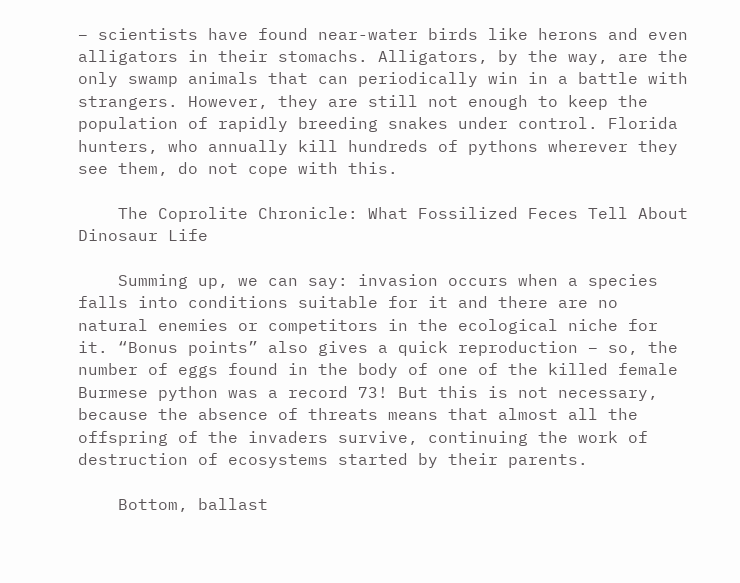– scientists have found near-water birds like herons and even alligators in their stomachs. Alligators, by the way, are the only swamp animals that can periodically win in a battle with strangers. However, they are still not enough to keep the population of rapidly breeding snakes under control. Florida hunters, who annually kill hundreds of pythons wherever they see them, do not cope with this.

    The Coprolite Chronicle: What Fossilized Feces Tell About Dinosaur Life

    Summing up, we can say: invasion occurs when a species falls into conditions suitable for it and there are no natural enemies or competitors in the ecological niche for it. “Bonus points” also gives a quick reproduction – so, the number of eggs found in the body of one of the killed female Burmese python was a record 73! But this is not necessary, because the absence of threats means that almost all the offspring of the invaders survive, continuing the work of destruction of ecosystems started by their parents.

    Bottom, ballast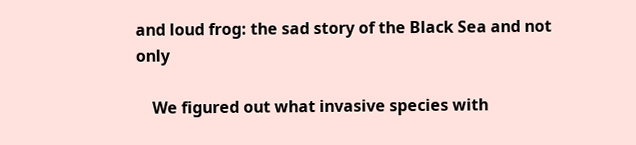and loud frog: the sad story of the Black Sea and not only

    We figured out what invasive species with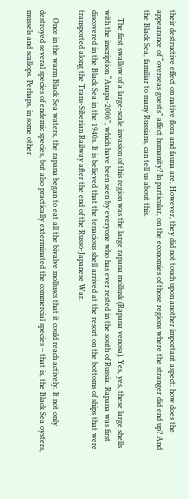their destructive effect on native flora and fauna are. However, they did not touch upon another important aspect: how does the appearance of “overseas guests” affect humanity? In particular, on the economies of those regions where the stranger did end up? And the Black Sea, familiar to many Russians, can tell us about this.

    The first swallow of a large-scale invasion of this region was the large rapana mollusk (Rapana venosa). Yes, yes, these large shells with the inscription “Anapa-2006”, which have been seen by everyone who has ever rested in the south of Russia. Rapana was first discovered in the Black Sea in the 1940s. It is believed that the tenacious shell arrived at the resort on the bottoms of ships that were transported along the Trans-Siberian Railway after the end of the Russo-Japanese War.

    Once in the warm Black Sea waters, the rapana began to eat all the bivalve molluscs that it could reach actively. It not only destroyed several species of endemic species, but also practically exterminated the commercial species – that is, the Black Sea oysters, mussels and scallops. Perhaps, in some other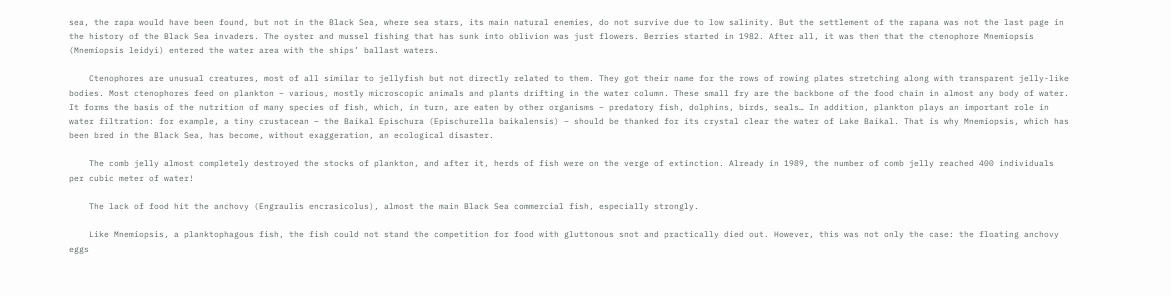sea, the rapa would have been found, but not in the Black Sea, where sea stars, its main natural enemies, do not survive due to low salinity. But the settlement of the rapana was not the last page in the history of the Black Sea invaders. The oyster and mussel fishing that has sunk into oblivion was just flowers. Berries started in 1982. After all, it was then that the ctenophore Mnemiopsis (Mnemiopsis leidyi) entered the water area with the ships’ ballast waters.

    Ctenophores are unusual creatures, most of all similar to jellyfish but not directly related to them. They got their name for the rows of rowing plates stretching along with transparent jelly-like bodies. Most ctenophores feed on plankton – various, mostly microscopic animals and plants drifting in the water column. These small fry are the backbone of the food chain in almost any body of water. It forms the basis of the nutrition of many species of fish, which, in turn, are eaten by other organisms – predatory fish, dolphins, birds, seals… In addition, plankton plays an important role in water filtration: for example, a tiny crustacean – the Baikal Epischura (Epischurella baikalensis) – should be thanked for its crystal clear the water of Lake Baikal. That is why Mnemiopsis, which has been bred in the Black Sea, has become, without exaggeration, an ecological disaster.

    The comb jelly almost completely destroyed the stocks of plankton, and after it, herds of fish were on the verge of extinction. Already in 1989, the number of comb jelly reached 400 individuals per cubic meter of water!

    The lack of food hit the anchovy (Engraulis encrasicolus), almost the main Black Sea commercial fish, especially strongly.

    Like Mnemiopsis, a planktophagous fish, the fish could not stand the competition for food with gluttonous snot and practically died out. However, this was not only the case: the floating anchovy eggs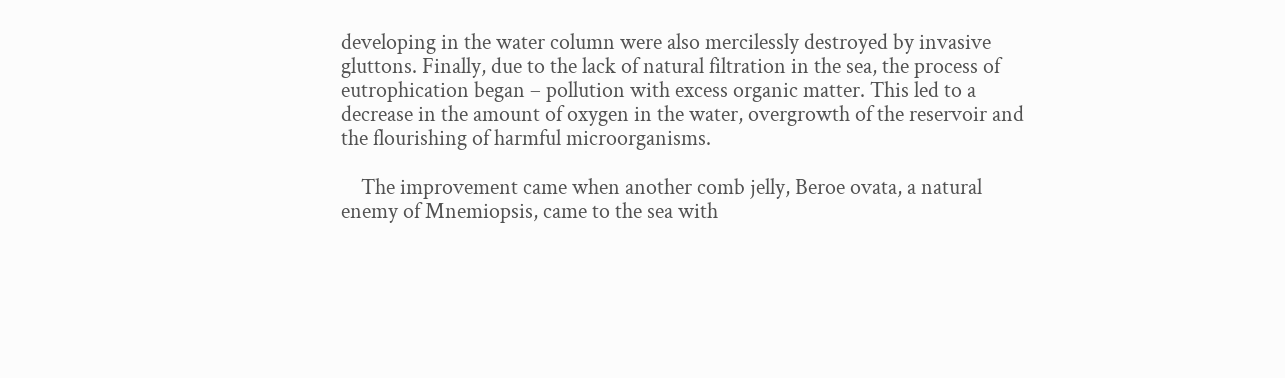developing in the water column were also mercilessly destroyed by invasive gluttons. Finally, due to the lack of natural filtration in the sea, the process of eutrophication began – pollution with excess organic matter. This led to a decrease in the amount of oxygen in the water, overgrowth of the reservoir and the flourishing of harmful microorganisms.

    The improvement came when another comb jelly, Beroe ovata, a natural enemy of Mnemiopsis, came to the sea with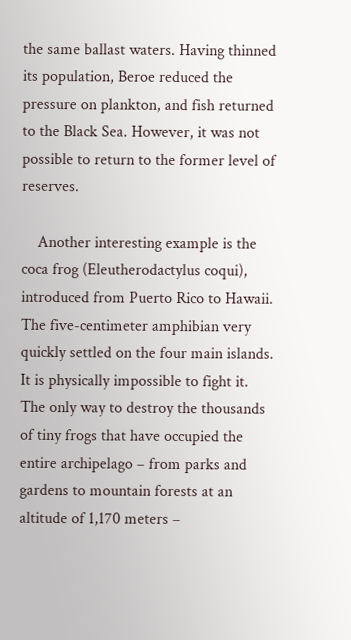the same ballast waters. Having thinned its population, Beroe reduced the pressure on plankton, and fish returned to the Black Sea. However, it was not possible to return to the former level of reserves.

    Another interesting example is the coca frog (Eleutherodactylus coqui), introduced from Puerto Rico to Hawaii. The five-centimeter amphibian very quickly settled on the four main islands. It is physically impossible to fight it. The only way to destroy the thousands of tiny frogs that have occupied the entire archipelago – from parks and gardens to mountain forests at an altitude of 1,170 meters –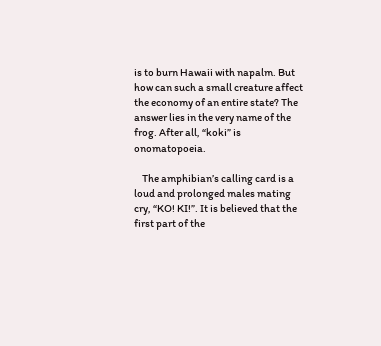is to burn Hawaii with napalm. But how can such a small creature affect the economy of an entire state? The answer lies in the very name of the frog. After all, “koki” is onomatopoeia.

    The amphibian’s calling card is a loud and prolonged males mating cry, “KO! KI!”. It is believed that the first part of the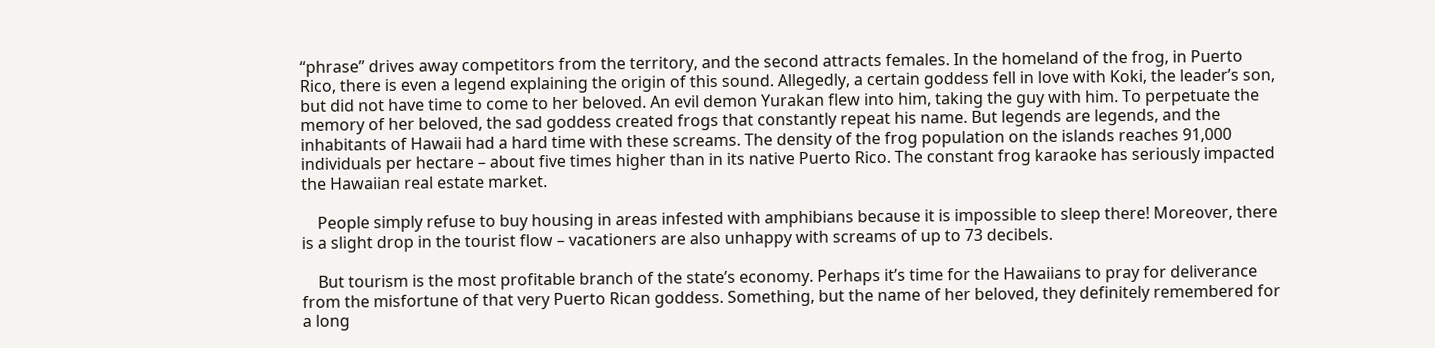“phrase” drives away competitors from the territory, and the second attracts females. In the homeland of the frog, in Puerto Rico, there is even a legend explaining the origin of this sound. Allegedly, a certain goddess fell in love with Koki, the leader’s son, but did not have time to come to her beloved. An evil demon Yurakan flew into him, taking the guy with him. To perpetuate the memory of her beloved, the sad goddess created frogs that constantly repeat his name. But legends are legends, and the inhabitants of Hawaii had a hard time with these screams. The density of the frog population on the islands reaches 91,000 individuals per hectare – about five times higher than in its native Puerto Rico. The constant frog karaoke has seriously impacted the Hawaiian real estate market.

    People simply refuse to buy housing in areas infested with amphibians because it is impossible to sleep there! Moreover, there is a slight drop in the tourist flow – vacationers are also unhappy with screams of up to 73 decibels.

    But tourism is the most profitable branch of the state’s economy. Perhaps it’s time for the Hawaiians to pray for deliverance from the misfortune of that very Puerto Rican goddess. Something, but the name of her beloved, they definitely remembered for a long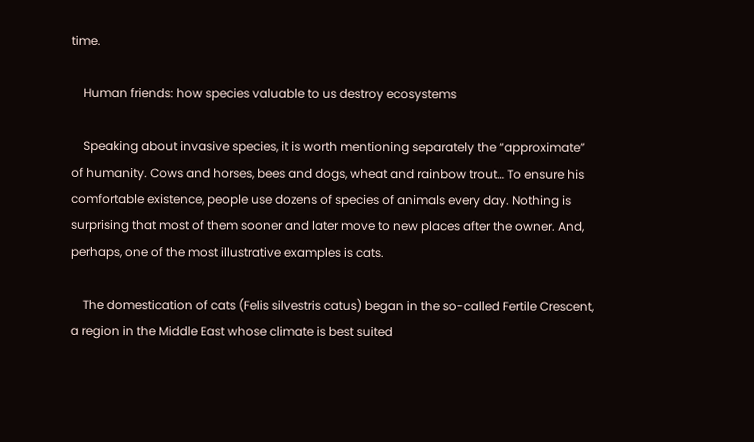time.

    Human friends: how species valuable to us destroy ecosystems

    Speaking about invasive species, it is worth mentioning separately the “approximate” of humanity. Cows and horses, bees and dogs, wheat and rainbow trout… To ensure his comfortable existence, people use dozens of species of animals every day. Nothing is surprising that most of them sooner and later move to new places after the owner. And, perhaps, one of the most illustrative examples is cats.

    The domestication of cats (Felis silvestris catus) began in the so-called Fertile Crescent, a region in the Middle East whose climate is best suited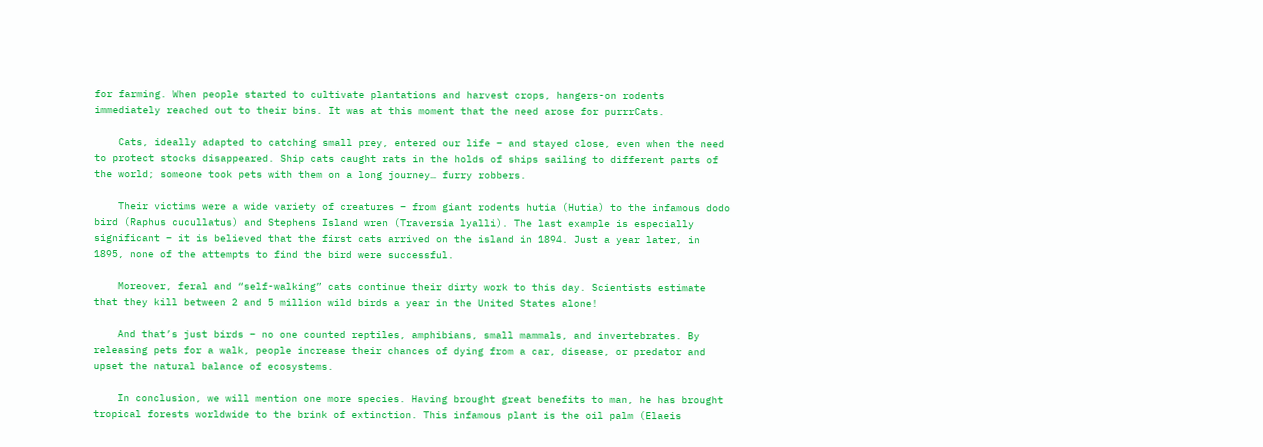for farming. When people started to cultivate plantations and harvest crops, hangers-on rodents immediately reached out to their bins. It was at this moment that the need arose for purrrCats.

    Cats, ideally adapted to catching small prey, entered our life – and stayed close, even when the need to protect stocks disappeared. Ship cats caught rats in the holds of ships sailing to different parts of the world; someone took pets with them on a long journey… furry robbers.

    Their victims were a wide variety of creatures – from giant rodents hutia (Hutia) to the infamous dodo bird (Raphus cucullatus) and Stephens Island wren (Traversia lyalli). The last example is especially significant – it is believed that the first cats arrived on the island in 1894. Just a year later, in 1895, none of the attempts to find the bird were successful.

    Moreover, feral and “self-walking” cats continue their dirty work to this day. Scientists estimate that they kill between 2 and 5 million wild birds a year in the United States alone!

    And that’s just birds – no one counted reptiles, amphibians, small mammals, and invertebrates. By releasing pets for a walk, people increase their chances of dying from a car, disease, or predator and upset the natural balance of ecosystems.

    In conclusion, we will mention one more species. Having brought great benefits to man, he has brought tropical forests worldwide to the brink of extinction. This infamous plant is the oil palm (Elaeis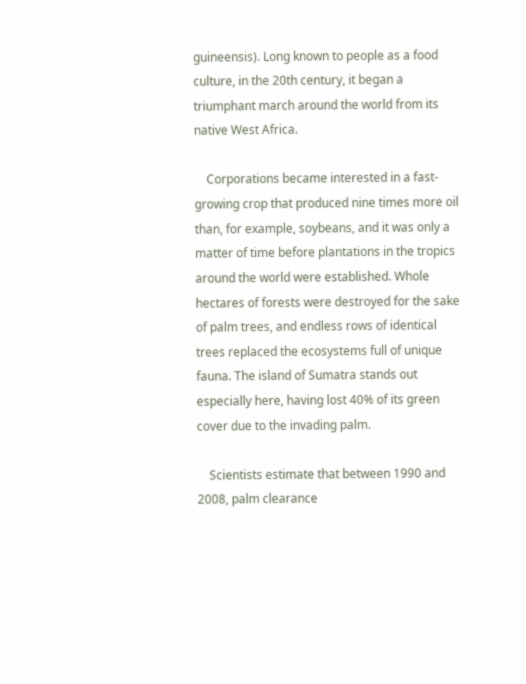guineensis). Long known to people as a food culture, in the 20th century, it began a triumphant march around the world from its native West Africa.

    Corporations became interested in a fast-growing crop that produced nine times more oil than, for example, soybeans, and it was only a matter of time before plantations in the tropics around the world were established. Whole hectares of forests were destroyed for the sake of palm trees, and endless rows of identical trees replaced the ecosystems full of unique fauna. The island of Sumatra stands out especially here, having lost 40% of its green cover due to the invading palm.

    Scientists estimate that between 1990 and 2008, palm clearance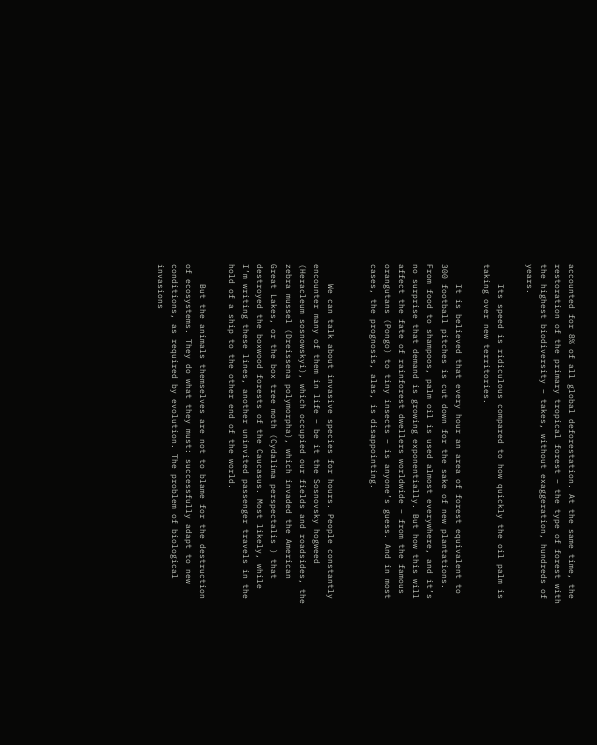accounted for 8% of all global deforestation. At the same time, the restoration of the primary tropical forest – the type of forest with the highest biodiversity – takes, without exaggeration, hundreds of years.

    Its speed is ridiculous compared to how quickly the oil palm is taking over new territories.

    It is believed that every hour an area of forest equivalent to 300 football pitches is cut down for the sake of new plantations. From food to shampoos, palm oil is used almost everywhere, and it’s no surprise that demand is growing exponentially. But how this will affect the fate of rainforest dwellers worldwide – from the famous orangutans (Pongo) to tiny insects – is anyone’s guess. And in most cases, the prognosis, alas, is disappointing.


    We can talk about invasive species for hours. People constantly encounter many of them in life – be it the Sosnovsky hogweed (Heracleum sosnowskyi), which occupied our fields and roadsides, the zebra mussel (Dreissena polymorpha), which invaded the American Great Lakes, or the box tree moth (Cydalima perspectalis ) that destroyed the boxwood forests of the Caucasus. Most likely, while I’m writing these lines, another uninvited passenger travels in the hold of a ship to the other end of the world.

    But the animals themselves are not to blame for the destruction of ecosystems. They do what they must: successfully adapt to new conditions, as required by evolution. The problem of biological invasions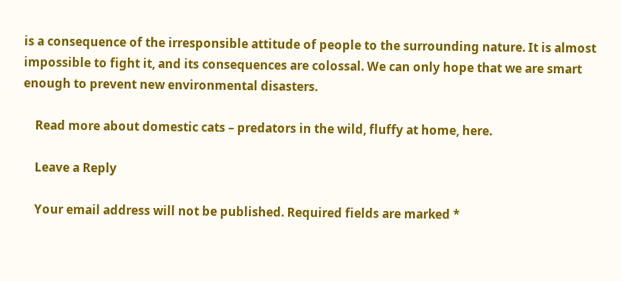is a consequence of the irresponsible attitude of people to the surrounding nature. It is almost impossible to fight it, and its consequences are colossal. We can only hope that we are smart enough to prevent new environmental disasters.

    Read more about domestic cats – predators in the wild, fluffy at home, here.

    Leave a Reply

    Your email address will not be published. Required fields are marked *